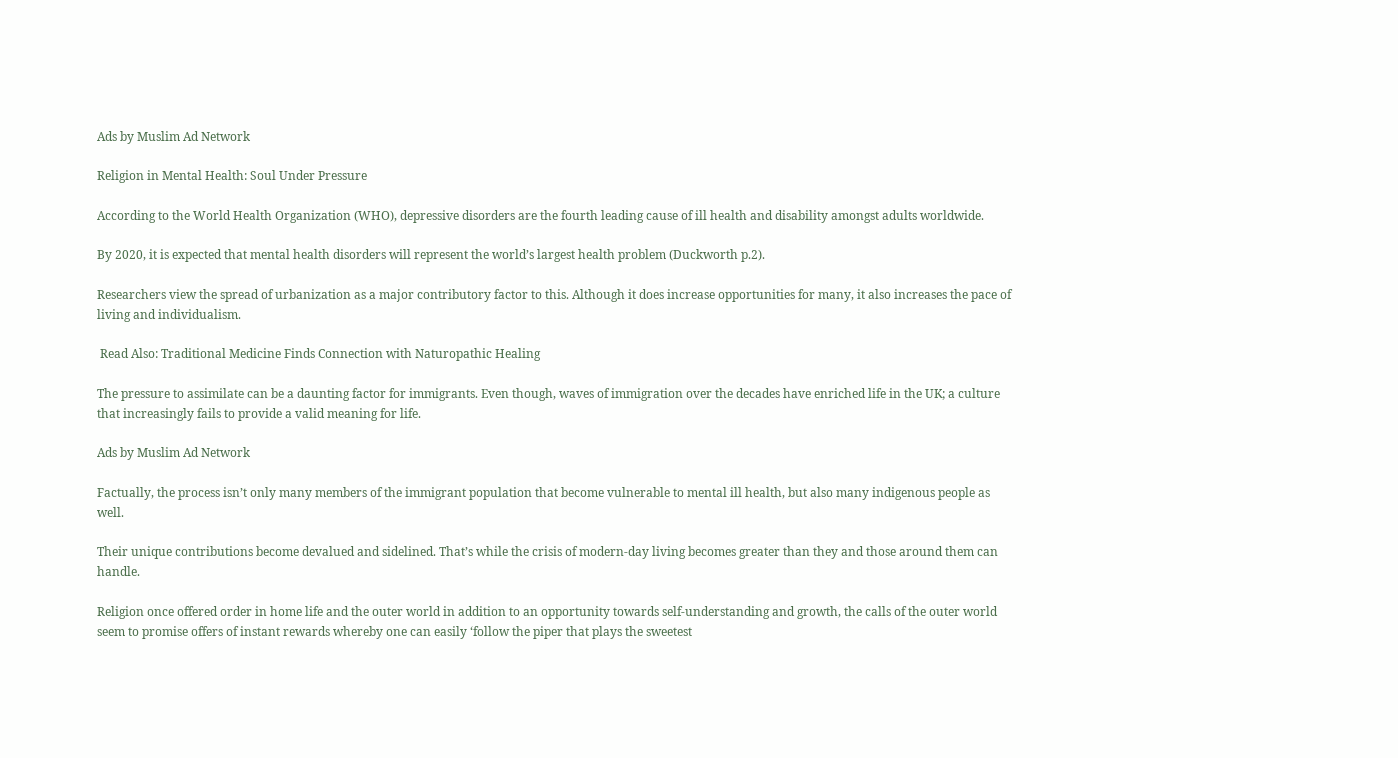Ads by Muslim Ad Network

Religion in Mental Health: Soul Under Pressure

According to the World Health Organization (WHO), depressive disorders are the fourth leading cause of ill health and disability amongst adults worldwide.

By 2020, it is expected that mental health disorders will represent the world’s largest health problem (Duckworth p.2).

Researchers view the spread of urbanization as a major contributory factor to this. Although it does increase opportunities for many, it also increases the pace of living and individualism.

 Read Also: Traditional Medicine Finds Connection with Naturopathic Healing

The pressure to assimilate can be a daunting factor for immigrants. Even though, waves of immigration over the decades have enriched life in the UK; a culture that increasingly fails to provide a valid meaning for life.

Ads by Muslim Ad Network

Factually, the process isn’t only many members of the immigrant population that become vulnerable to mental ill health, but also many indigenous people as well.

Their unique contributions become devalued and sidelined. That’s while the crisis of modern-day living becomes greater than they and those around them can handle.

Religion once offered order in home life and the outer world in addition to an opportunity towards self-understanding and growth, the calls of the outer world seem to promise offers of instant rewards whereby one can easily ‘follow the piper that plays the sweetest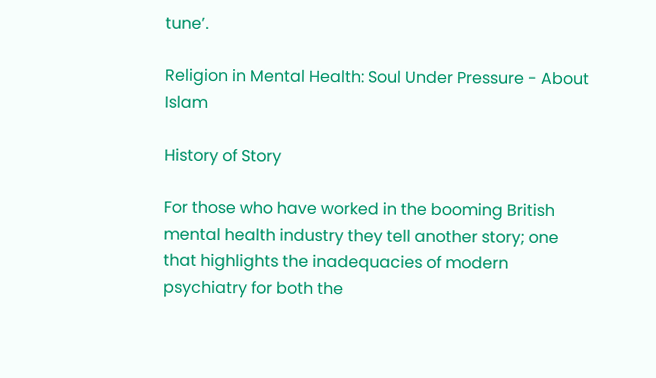tune’.

Religion in Mental Health: Soul Under Pressure - About Islam

History of Story

For those who have worked in the booming British mental health industry they tell another story; one that highlights the inadequacies of modern psychiatry for both the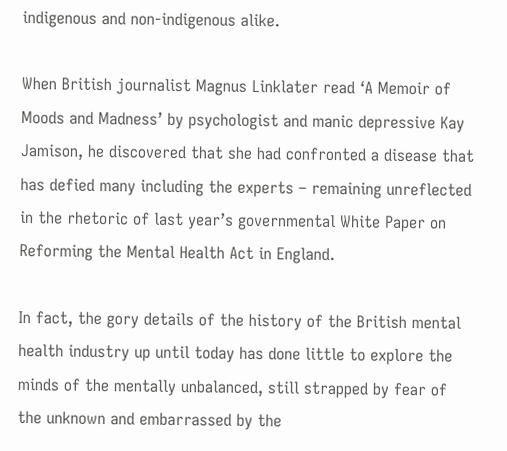indigenous and non-indigenous alike.

When British journalist Magnus Linklater read ‘A Memoir of Moods and Madness’ by psychologist and manic depressive Kay Jamison, he discovered that she had confronted a disease that has defied many including the experts – remaining unreflected in the rhetoric of last year’s governmental White Paper on Reforming the Mental Health Act in England.

In fact, the gory details of the history of the British mental health industry up until today has done little to explore the minds of the mentally unbalanced, still strapped by fear of the unknown and embarrassed by the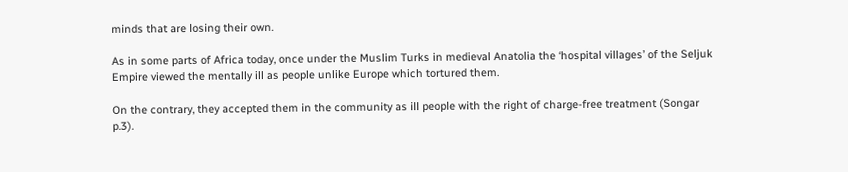minds that are losing their own.

As in some parts of Africa today, once under the Muslim Turks in medieval Anatolia the ‘hospital villages’ of the Seljuk Empire viewed the mentally ill as people unlike Europe which tortured them.

On the contrary, they accepted them in the community as ill people with the right of charge-free treatment (Songar p.3).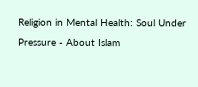Religion in Mental Health: Soul Under Pressure - About Islam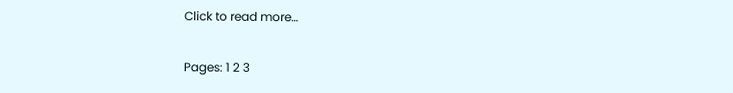Click to read more…

Pages: 1 2 3